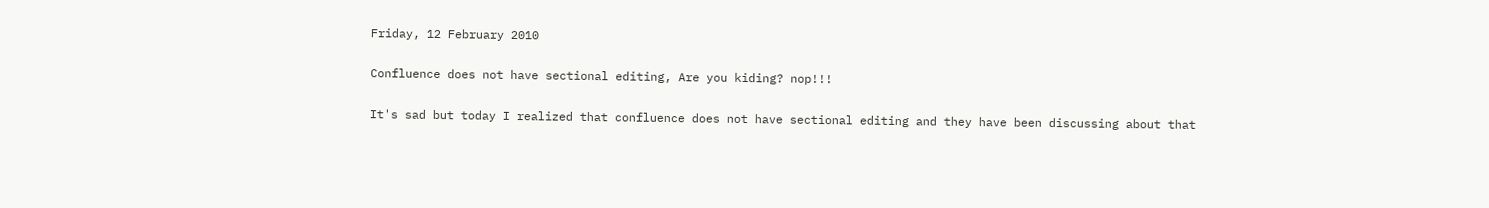Friday, 12 February 2010

Confluence does not have sectional editing, Are you kiding? nop!!!

It's sad but today I realized that confluence does not have sectional editing and they have been discussing about that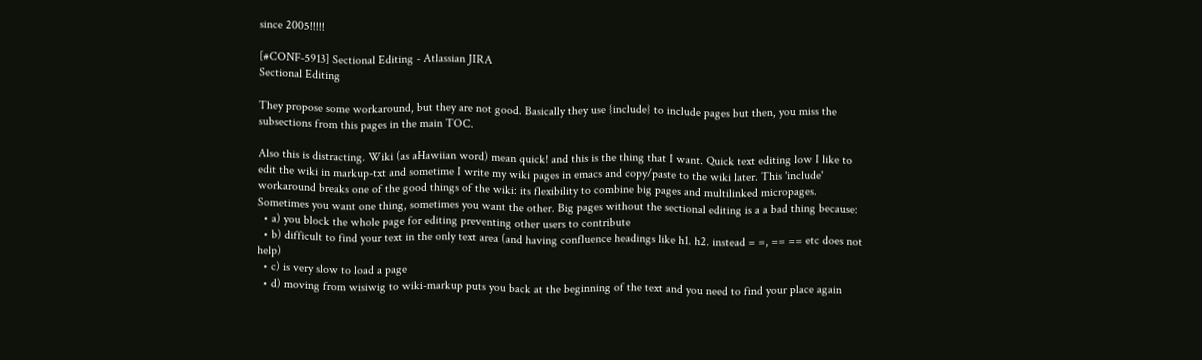since 2005!!!!!

[#CONF-5913] Sectional Editing - Atlassian JIRA
Sectional Editing

They propose some workaround, but they are not good. Basically they use {include} to include pages but then, you miss the subsections from this pages in the main TOC.

Also this is distracting. Wiki (as aHawiian word) mean quick! and this is the thing that I want. Quick text editing low I like to edit the wiki in markup-txt and sometime I write my wiki pages in emacs and copy/paste to the wiki later. This 'include' workaround breaks one of the good things of the wiki: its flexibility to combine big pages and multilinked micropages. Sometimes you want one thing, sometimes you want the other. Big pages without the sectional editing is a a bad thing because:
  • a) you block the whole page for editing preventing other users to contribute
  • b) difficult to find your text in the only text area (and having confluence headings like h1. h2. instead = =, == == etc does not help)
  • c) is very slow to load a page
  • d) moving from wisiwig to wiki-markup puts you back at the beginning of the text and you need to find your place again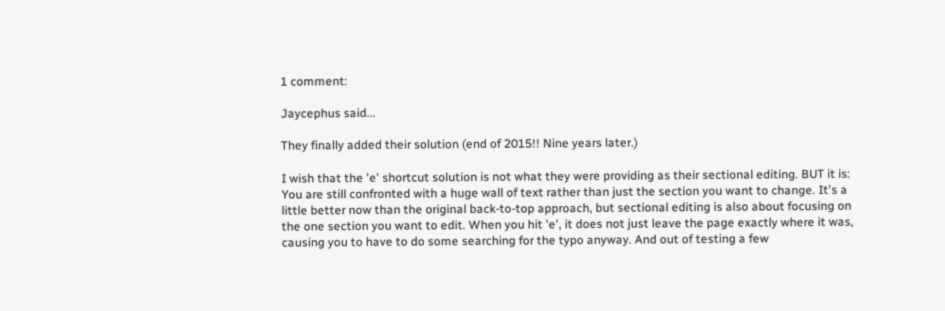1 comment:

Jaycephus said...

They finally added their solution (end of 2015!! Nine years later.)

I wish that the 'e' shortcut solution is not what they were providing as their sectional editing. BUT it is:
You are still confronted with a huge wall of text rather than just the section you want to change. It's a little better now than the original back-to-top approach, but sectional editing is also about focusing on the one section you want to edit. When you hit 'e', it does not just leave the page exactly where it was, causing you to have to do some searching for the typo anyway. And out of testing a few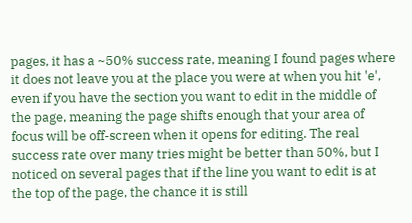pages, it has a ~50% success rate, meaning I found pages where it does not leave you at the place you were at when you hit 'e', even if you have the section you want to edit in the middle of the page, meaning the page shifts enough that your area of focus will be off-screen when it opens for editing. The real success rate over many tries might be better than 50%, but I noticed on several pages that if the line you want to edit is at the top of the page, the chance it is still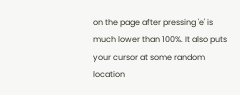on the page after pressing 'e' is much lower than 100%. It also puts your cursor at some random location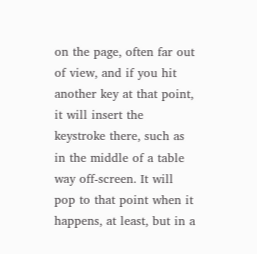on the page, often far out of view, and if you hit another key at that point, it will insert the keystroke there, such as in the middle of a table way off-screen. It will pop to that point when it happens, at least, but in a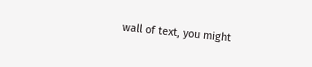wall of text, you might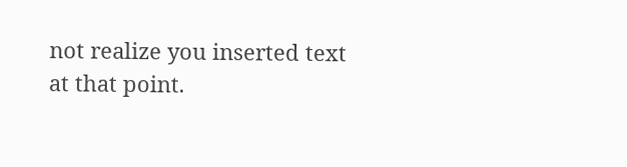not realize you inserted text at that point.